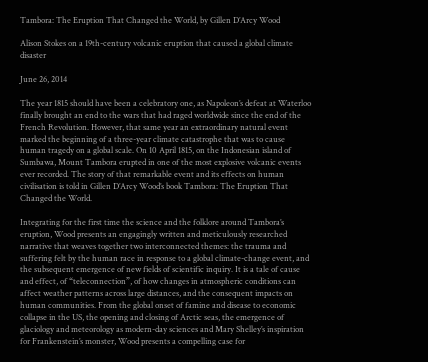Tambora: The Eruption That Changed the World, by Gillen D’Arcy Wood

Alison Stokes on a 19th-century volcanic eruption that caused a global climate disaster

June 26, 2014

The year 1815 should have been a celebratory one, as Napoleon’s defeat at Waterloo finally brought an end to the wars that had raged worldwide since the end of the French Revolution. However, that same year an extraordinary natural event marked the beginning of a three-year climate catastrophe that was to cause human tragedy on a global scale. On 10 April 1815, on the Indonesian island of Sumbawa, Mount Tambora erupted in one of the most explosive volcanic events ever recorded. The story of that remarkable event and its effects on human civilisation is told in Gillen D’Arcy Wood’s book Tambora: The Eruption That Changed the World.

Integrating for the first time the science and the folklore around Tambora’s eruption, Wood presents an engagingly written and meticulously researched narrative that weaves together two interconnected themes: the trauma and suffering felt by the human race in response to a global climate-change event, and the subsequent emergence of new fields of scientific inquiry. It is a tale of cause and effect, of “teleconnection”, of how changes in atmospheric conditions can affect weather patterns across large distances, and the consequent impacts on human communities. From the global onset of famine and disease to economic collapse in the US, the opening and closing of Arctic seas, the emergence of glaciology and meteorology as modern-day sciences and Mary Shelley’s inspiration for Frankenstein’s monster, Wood presents a compelling case for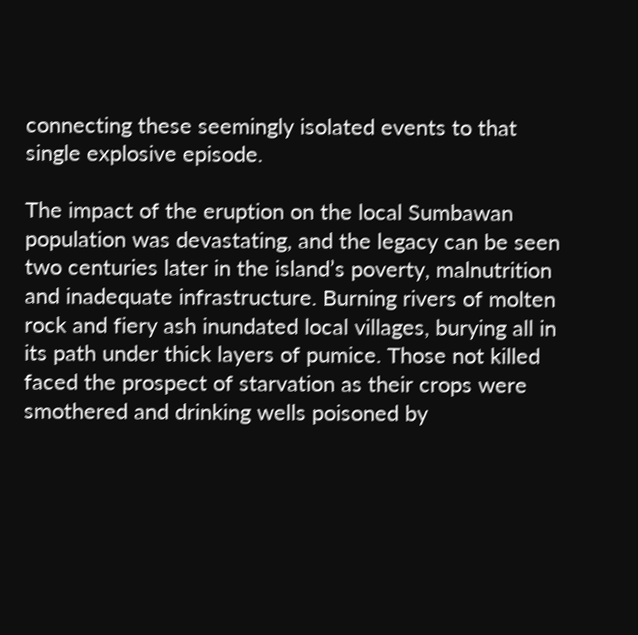connecting these seemingly isolated events to that single explosive episode.

The impact of the eruption on the local Sumbawan population was devastating, and the legacy can be seen two centuries later in the island’s poverty, malnutrition and inadequate infrastructure. Burning rivers of molten rock and fiery ash inundated local villages, burying all in its path under thick layers of pumice. Those not killed faced the prospect of starvation as their crops were smothered and drinking wells poisoned by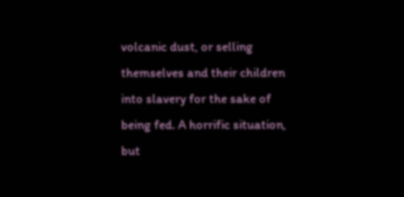volcanic dust, or selling themselves and their children into slavery for the sake of being fed. A horrific situation, but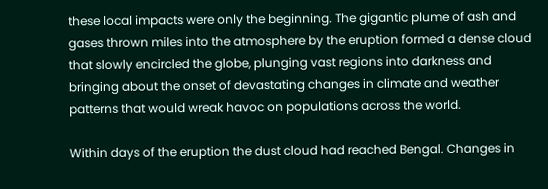these local impacts were only the beginning. The gigantic plume of ash and gases thrown miles into the atmosphere by the eruption formed a dense cloud that slowly encircled the globe, plunging vast regions into darkness and bringing about the onset of devastating changes in climate and weather patterns that would wreak havoc on populations across the world.

Within days of the eruption the dust cloud had reached Bengal. Changes in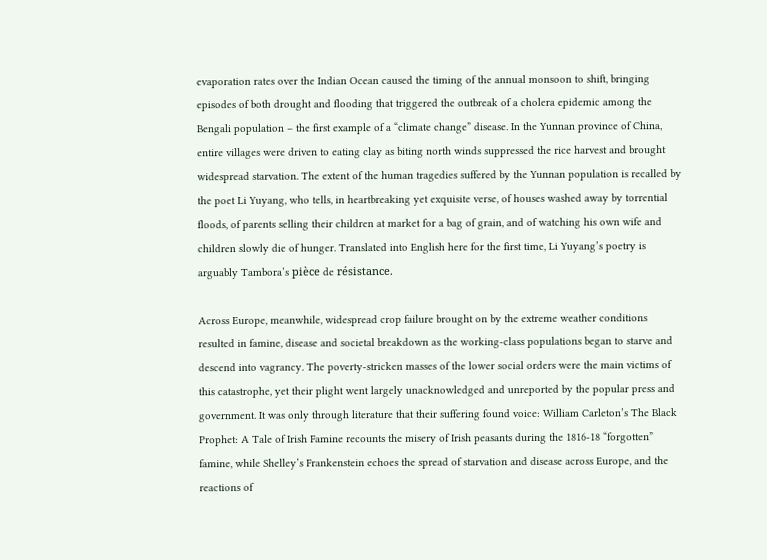evaporation rates over the Indian Ocean caused the timing of the annual monsoon to shift, bringing episodes of both drought and flooding that triggered the outbreak of a cholera epidemic among the Bengali population – the first example of a “climate change” disease. In the Yunnan province of China, entire villages were driven to eating clay as biting north winds suppressed the rice harvest and brought widespread starvation. The extent of the human tragedies suffered by the Yunnan population is recalled by the poet Li Yuyang, who tells, in heartbreaking yet exquisite verse, of houses washed away by torrential floods, of parents selling their children at market for a bag of grain, and of watching his own wife and children slowly die of hunger. Translated into English here for the first time, Li Yuyang’s poetry is arguably Tambora’s pièce de résistance.

Across Europe, meanwhile, widespread crop failure brought on by the extreme weather conditions resulted in famine, disease and societal breakdown as the working-class populations began to starve and descend into vagrancy. The poverty-stricken masses of the lower social orders were the main victims of this catastrophe, yet their plight went largely unacknowledged and unreported by the popular press and government. It was only through literature that their suffering found voice: William Carleton’s The Black Prophet: A Tale of Irish Famine recounts the misery of Irish peasants during the 1816-18 “forgotten” famine, while Shelley’s Frankenstein echoes the spread of starvation and disease across Europe, and the reactions of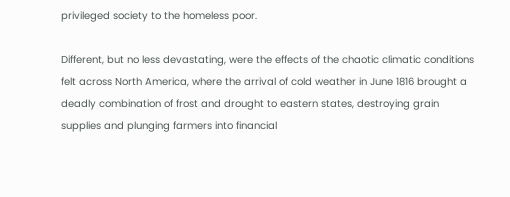privileged society to the homeless poor.

Different, but no less devastating, were the effects of the chaotic climatic conditions felt across North America, where the arrival of cold weather in June 1816 brought a deadly combination of frost and drought to eastern states, destroying grain supplies and plunging farmers into financial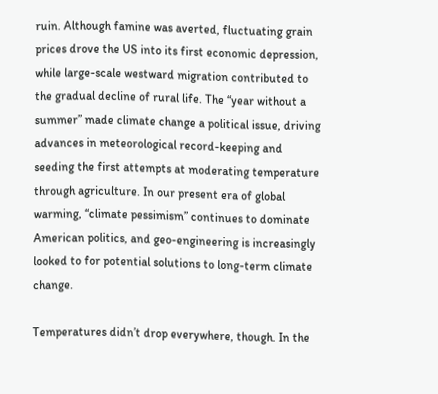ruin. Although famine was averted, fluctuating grain prices drove the US into its first economic depression, while large-scale westward migration contributed to the gradual decline of rural life. The “year without a summer” made climate change a political issue, driving advances in meteorological record-keeping and seeding the first attempts at moderating temperature through agriculture. In our present era of global warming, “climate pessimism” continues to dominate American politics, and geo-engineering is increasingly looked to for potential solutions to long-term climate change.

Temperatures didn’t drop everywhere, though. In the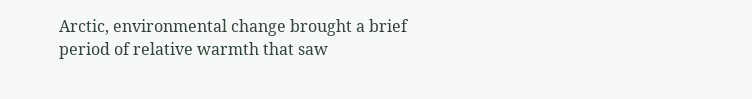Arctic, environmental change brought a brief period of relative warmth that saw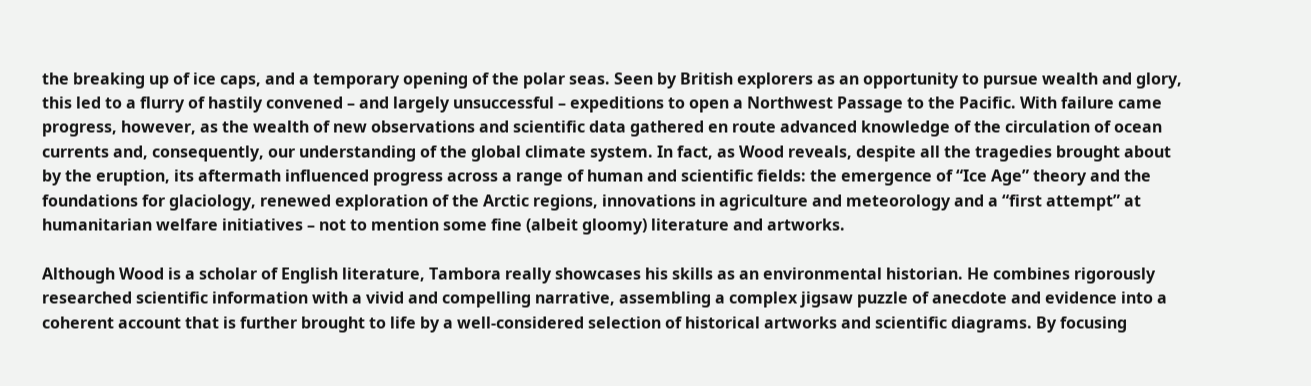the breaking up of ice caps, and a temporary opening of the polar seas. Seen by British explorers as an opportunity to pursue wealth and glory, this led to a flurry of hastily convened – and largely unsuccessful – expeditions to open a Northwest Passage to the Pacific. With failure came progress, however, as the wealth of new observations and scientific data gathered en route advanced knowledge of the circulation of ocean currents and, consequently, our understanding of the global climate system. In fact, as Wood reveals, despite all the tragedies brought about by the eruption, its aftermath influenced progress across a range of human and scientific fields: the emergence of “Ice Age” theory and the foundations for glaciology, renewed exploration of the Arctic regions, innovations in agriculture and meteorology and a “first attempt” at humanitarian welfare initiatives – not to mention some fine (albeit gloomy) literature and artworks.

Although Wood is a scholar of English literature, Tambora really showcases his skills as an environmental historian. He combines rigorously researched scientific information with a vivid and compelling narrative, assembling a complex jigsaw puzzle of anecdote and evidence into a coherent account that is further brought to life by a well-considered selection of historical artworks and scientific diagrams. By focusing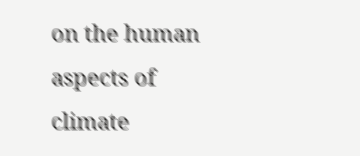on the human aspects of climate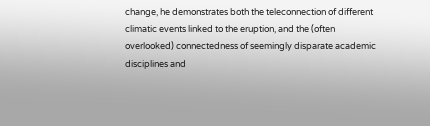change, he demonstrates both the teleconnection of different climatic events linked to the eruption, and the (often overlooked) connectedness of seemingly disparate academic disciplines and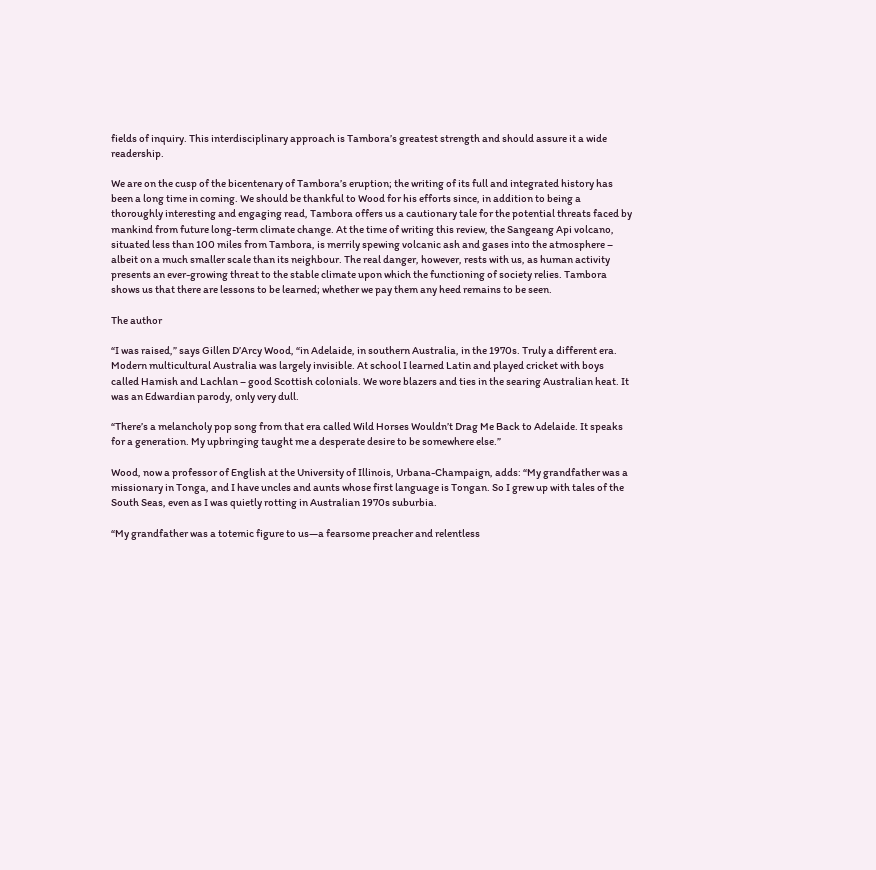fields of inquiry. This interdisciplinary approach is Tambora’s greatest strength and should assure it a wide readership.

We are on the cusp of the bicentenary of Tambora’s eruption; the writing of its full and integrated history has been a long time in coming. We should be thankful to Wood for his efforts since, in addition to being a thoroughly interesting and engaging read, Tambora offers us a cautionary tale for the potential threats faced by mankind from future long-term climate change. At the time of writing this review, the Sangeang Api volcano, situated less than 100 miles from Tambora, is merrily spewing volcanic ash and gases into the atmosphere – albeit on a much smaller scale than its neighbour. The real danger, however, rests with us, as human activity presents an ever-growing threat to the stable climate upon which the functioning of society relies. Tambora shows us that there are lessons to be learned; whether we pay them any heed remains to be seen.

The author

“I was raised,” says Gillen D’Arcy Wood, “in Adelaide, in southern Australia, in the 1970s. Truly a different era. Modern multicultural Australia was largely invisible. At school I learned Latin and played cricket with boys called Hamish and Lachlan – good Scottish colonials. We wore blazers and ties in the searing Australian heat. It was an Edwardian parody, only very dull.

“There’s a melancholy pop song from that era called Wild Horses Wouldn’t Drag Me Back to Adelaide. It speaks for a generation. My upbringing taught me a desperate desire to be somewhere else.”

Wood, now a professor of English at the University of Illinois, Urbana-Champaign, adds: “My grandfather was a missionary in Tonga, and I have uncles and aunts whose first language is Tongan. So I grew up with tales of the South Seas, even as I was quietly rotting in Australian 1970s suburbia.

“My grandfather was a totemic figure to us—a fearsome preacher and relentless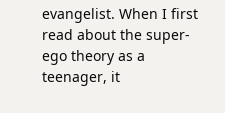evangelist. When I first read about the super-ego theory as a teenager, it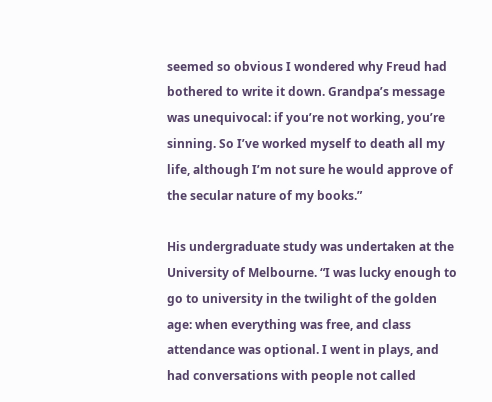seemed so obvious I wondered why Freud had bothered to write it down. Grandpa’s message was unequivocal: if you’re not working, you’re sinning. So I’ve worked myself to death all my life, although I’m not sure he would approve of the secular nature of my books.”

His undergraduate study was undertaken at the University of Melbourne. “I was lucky enough to go to university in the twilight of the golden age: when everything was free, and class attendance was optional. I went in plays, and had conversations with people not called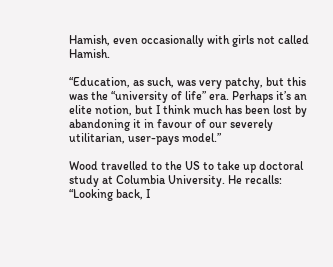Hamish, even occasionally with girls not called Hamish.

“Education, as such, was very patchy, but this was the “university of life” era. Perhaps it’s an elite notion, but I think much has been lost by abandoning it in favour of our severely utilitarian, user-pays model.”

Wood travelled to the US to take up doctoral study at Columbia University. He recalls: “Looking back, I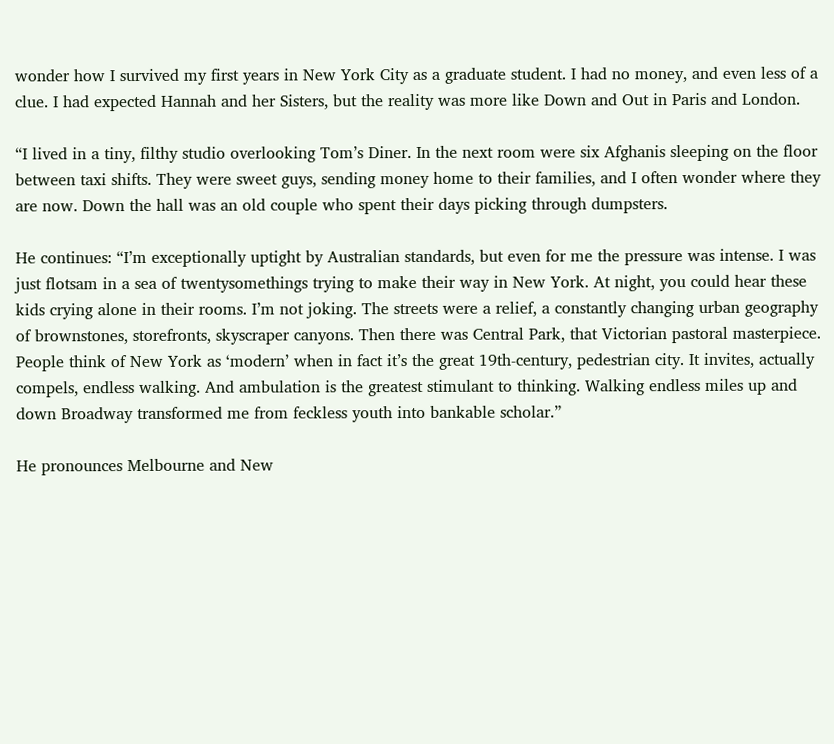wonder how I survived my first years in New York City as a graduate student. I had no money, and even less of a clue. I had expected Hannah and her Sisters, but the reality was more like Down and Out in Paris and London.

“I lived in a tiny, filthy studio overlooking Tom’s Diner. In the next room were six Afghanis sleeping on the floor between taxi shifts. They were sweet guys, sending money home to their families, and I often wonder where they are now. Down the hall was an old couple who spent their days picking through dumpsters.

He continues: “I’m exceptionally uptight by Australian standards, but even for me the pressure was intense. I was just flotsam in a sea of twentysomethings trying to make their way in New York. At night, you could hear these kids crying alone in their rooms. I’m not joking. The streets were a relief, a constantly changing urban geography of brownstones, storefronts, skyscraper canyons. Then there was Central Park, that Victorian pastoral masterpiece. People think of New York as ‘modern’ when in fact it’s the great 19th-century, pedestrian city. It invites, actually compels, endless walking. And ambulation is the greatest stimulant to thinking. Walking endless miles up and down Broadway transformed me from feckless youth into bankable scholar.”

He pronounces Melbourne and New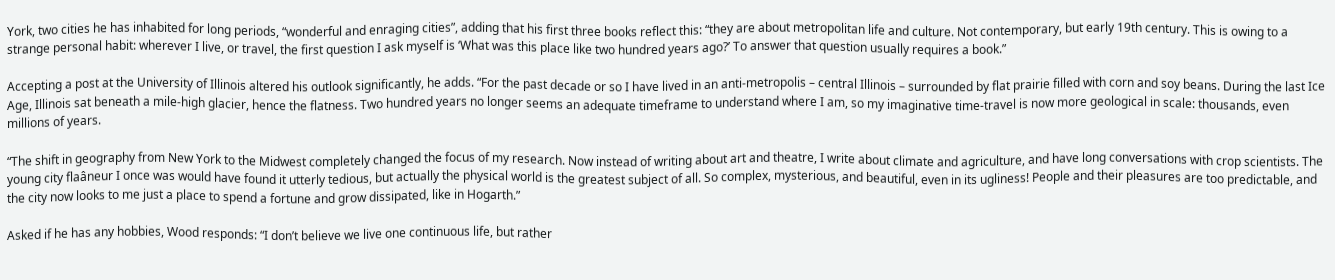York, two cities he has inhabited for long periods, “wonderful and enraging cities”, adding that his first three books reflect this: “they are about metropolitan life and culture. Not contemporary, but early 19th century. This is owing to a strange personal habit: wherever I live, or travel, the first question I ask myself is ‘What was this place like two hundred years ago?’ To answer that question usually requires a book.”

Accepting a post at the University of Illinois altered his outlook significantly, he adds. “For the past decade or so I have lived in an anti-metropolis – central Illinois – surrounded by flat prairie filled with corn and soy beans. During the last Ice Age, Illinois sat beneath a mile-high glacier, hence the flatness. Two hundred years no longer seems an adequate timeframe to understand where I am, so my imaginative time-travel is now more geological in scale: thousands, even millions of years.

“The shift in geography from New York to the Midwest completely changed the focus of my research. Now instead of writing about art and theatre, I write about climate and agriculture, and have long conversations with crop scientists. The young city flaâneur I once was would have found it utterly tedious, but actually the physical world is the greatest subject of all. So complex, mysterious, and beautiful, even in its ugliness! People and their pleasures are too predictable, and the city now looks to me just a place to spend a fortune and grow dissipated, like in Hogarth.”

Asked if he has any hobbies, Wood responds: “I don’t believe we live one continuous life, but rather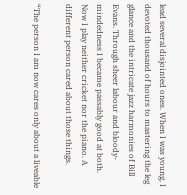lead several disjointed ones. When I was young, I devoted thousand of hours to mastering the leg glance and the intricate jazz harmonies of Bill Evans. Through sheer labour and bloody-mindedness I became passably good at both. Now I play neither cricket nor the piano. A different person cared about those things.

“The person I am now cares only about a liveable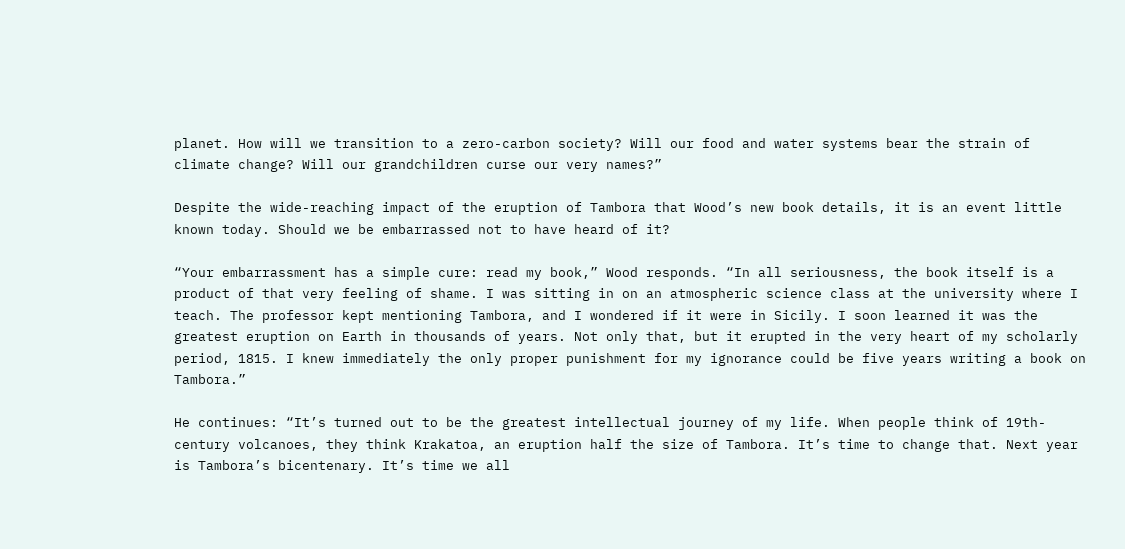planet. How will we transition to a zero-carbon society? Will our food and water systems bear the strain of climate change? Will our grandchildren curse our very names?”

Despite the wide-reaching impact of the eruption of Tambora that Wood’s new book details, it is an event little known today. Should we be embarrassed not to have heard of it?

“Your embarrassment has a simple cure: read my book,” Wood responds. “In all seriousness, the book itself is a product of that very feeling of shame. I was sitting in on an atmospheric science class at the university where I teach. The professor kept mentioning Tambora, and I wondered if it were in Sicily. I soon learned it was the greatest eruption on Earth in thousands of years. Not only that, but it erupted in the very heart of my scholarly period, 1815. I knew immediately the only proper punishment for my ignorance could be five years writing a book on Tambora.”

He continues: “It’s turned out to be the greatest intellectual journey of my life. When people think of 19th-century volcanoes, they think Krakatoa, an eruption half the size of Tambora. It’s time to change that. Next year is Tambora’s bicentenary. It’s time we all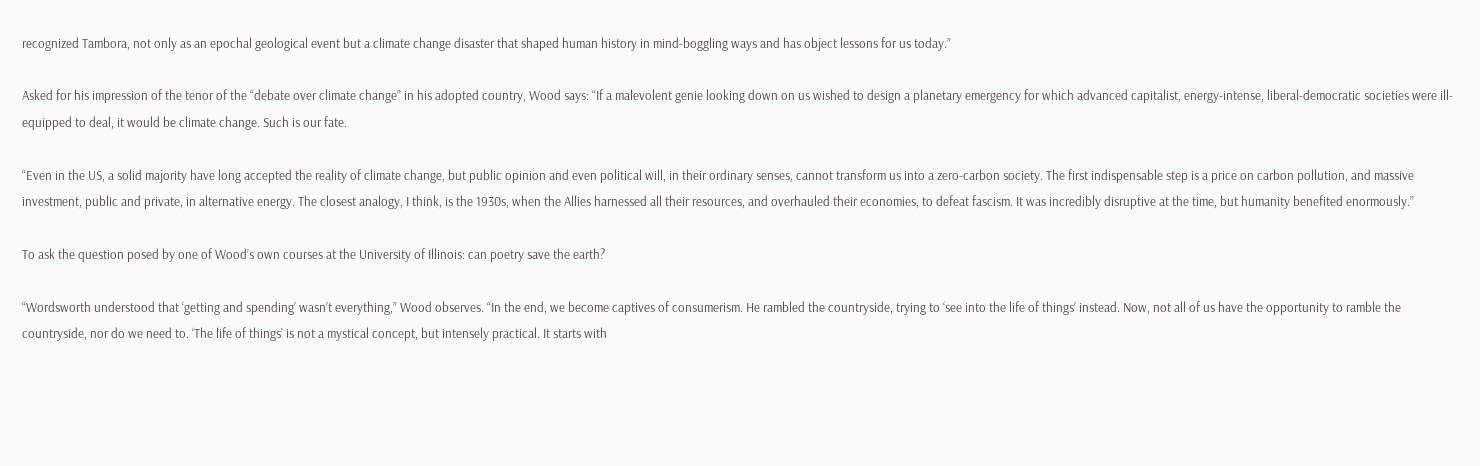recognized Tambora, not only as an epochal geological event but a climate change disaster that shaped human history in mind-boggling ways and has object lessons for us today.”

Asked for his impression of the tenor of the “debate over climate change” in his adopted country, Wood says: “If a malevolent genie looking down on us wished to design a planetary emergency for which advanced capitalist, energy-intense, liberal-democratic societies were ill-equipped to deal, it would be climate change. Such is our fate.

“Even in the US, a solid majority have long accepted the reality of climate change, but public opinion and even political will, in their ordinary senses, cannot transform us into a zero-carbon society. The first indispensable step is a price on carbon pollution, and massive investment, public and private, in alternative energy. The closest analogy, I think, is the 1930s, when the Allies harnessed all their resources, and overhauled their economies, to defeat fascism. It was incredibly disruptive at the time, but humanity benefited enormously.”

To ask the question posed by one of Wood’s own courses at the University of Illinois: can poetry save the earth?

“Wordsworth understood that ‘getting and spending’ wasn’t everything,” Wood observes. “In the end, we become captives of consumerism. He rambled the countryside, trying to ‘see into the life of things’ instead. Now, not all of us have the opportunity to ramble the countryside, nor do we need to. ‘The life of things’ is not a mystical concept, but intensely practical. It starts with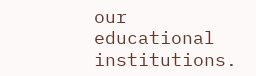our educational institutions.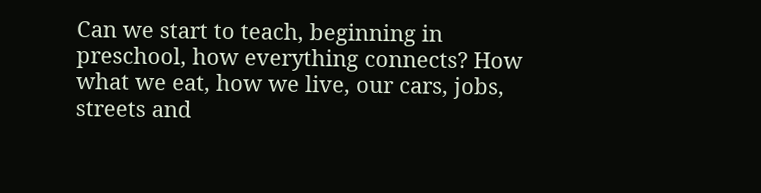Can we start to teach, beginning in preschool, how everything connects? How what we eat, how we live, our cars, jobs, streets and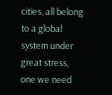cities, all belong to a global system under great stress, one we need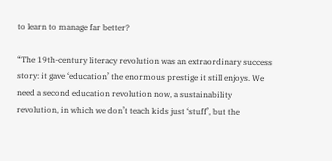to learn to manage far better?

“The 19th-century literacy revolution was an extraordinary success story: it gave ‘education’ the enormous prestige it still enjoys. We need a second education revolution now, a sustainability revolution, in which we don’t teach kids just ‘stuff’, but the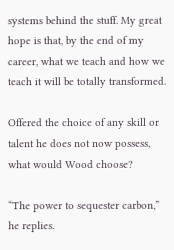systems behind the stuff. My great hope is that, by the end of my career, what we teach and how we teach it will be totally transformed.

Offered the choice of any skill or talent he does not now possess, what would Wood choose?

“The power to sequester carbon,” he replies.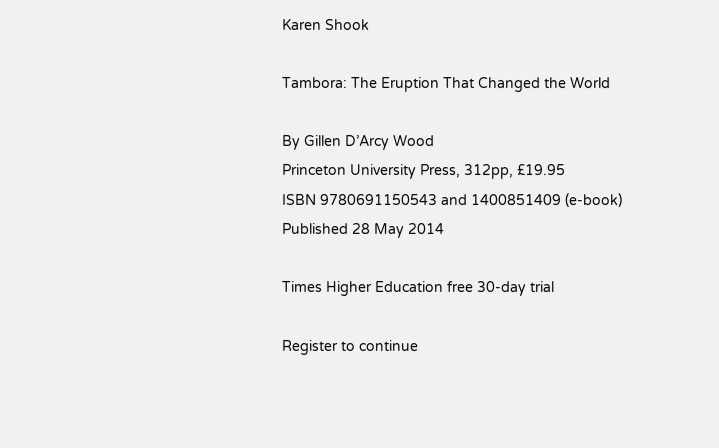Karen Shook

Tambora: The Eruption That Changed the World

By Gillen D’Arcy Wood
Princeton University Press, 312pp, £19.95
ISBN 9780691150543 and 1400851409 (e-book)
Published 28 May 2014

Times Higher Education free 30-day trial

Register to continue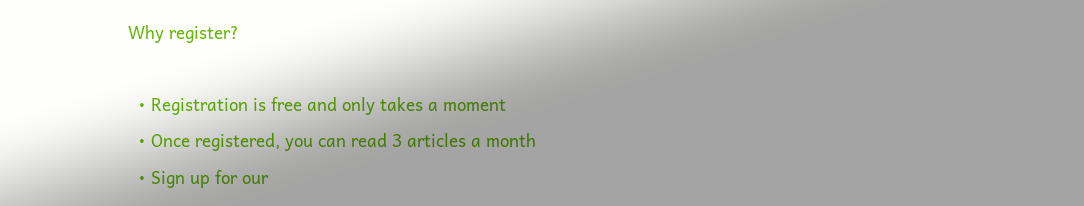Why register?

  • Registration is free and only takes a moment
  • Once registered, you can read 3 articles a month
  • Sign up for our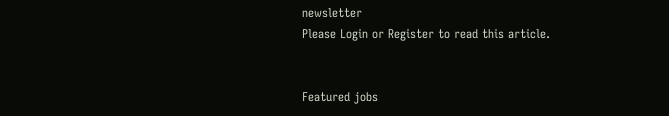newsletter
Please Login or Register to read this article.


Featured jobs